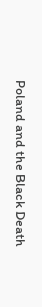Poland and the Black Death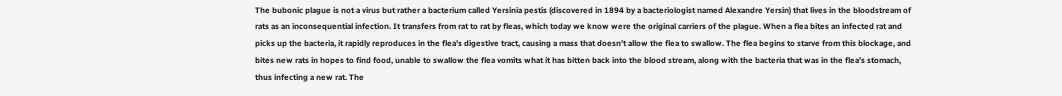The bubonic plague is not a virus but rather a bacterium called Yersinia pestis (discovered in 1894 by a bacteriologist named Alexandre Yersin) that lives in the bloodstream of rats as an inconsequential infection. It transfers from rat to rat by fleas, which today we know were the original carriers of the plague. When a flea bites an infected rat and picks up the bacteria, it rapidly reproduces in the flea’s digestive tract, causing a mass that doesn’t allow the flea to swallow. The flea begins to starve from this blockage, and bites new rats in hopes to find food, unable to swallow the flea vomits what it has bitten back into the blood stream, along with the bacteria that was in the flea’s stomach, thus infecting a new rat. The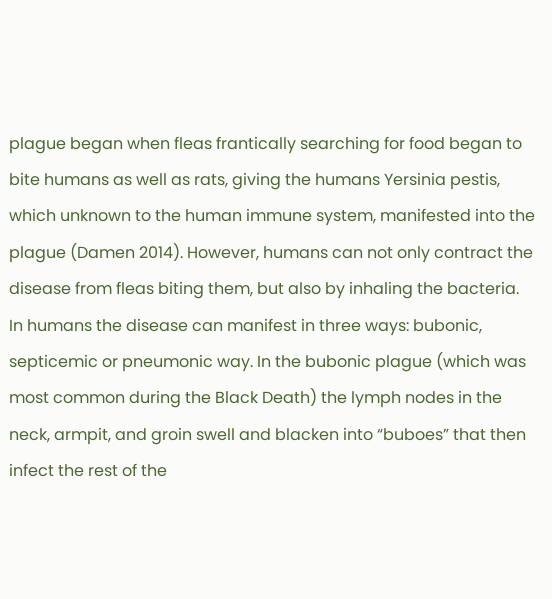plague began when fleas frantically searching for food began to bite humans as well as rats, giving the humans Yersinia pestis, which unknown to the human immune system, manifested into the plague (Damen 2014). However, humans can not only contract the disease from fleas biting them, but also by inhaling the bacteria. In humans the disease can manifest in three ways: bubonic, septicemic or pneumonic way. In the bubonic plague (which was most common during the Black Death) the lymph nodes in the neck, armpit, and groin swell and blacken into “buboes” that then infect the rest of the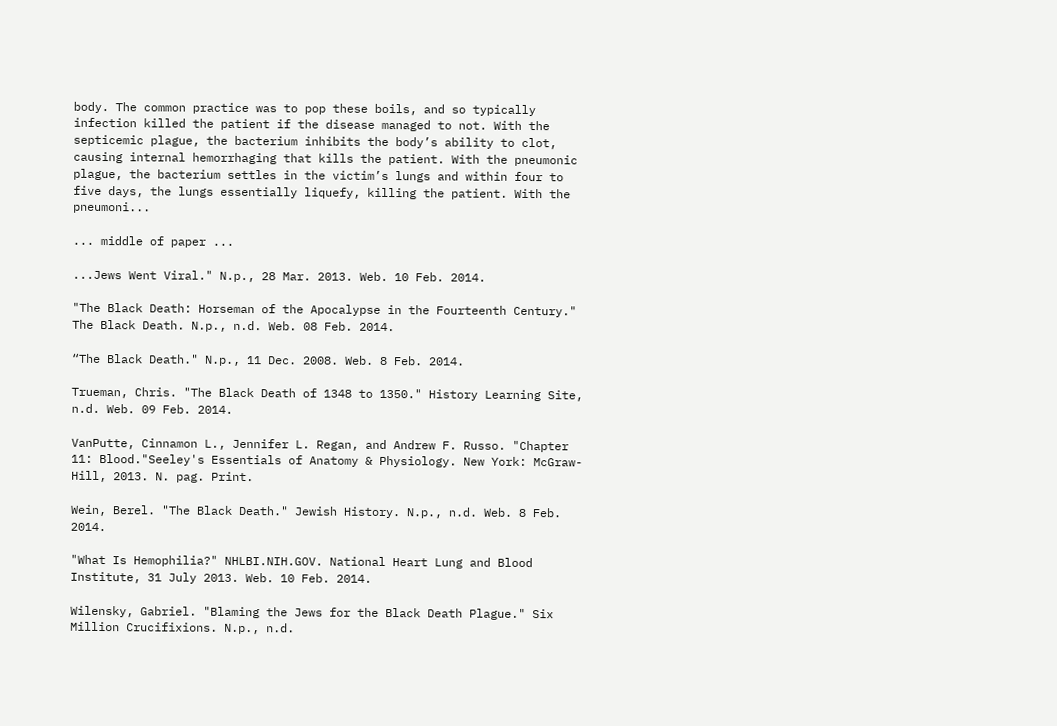body. The common practice was to pop these boils, and so typically infection killed the patient if the disease managed to not. With the septicemic plague, the bacterium inhibits the body’s ability to clot, causing internal hemorrhaging that kills the patient. With the pneumonic plague, the bacterium settles in the victim’s lungs and within four to five days, the lungs essentially liquefy, killing the patient. With the pneumoni...

... middle of paper ...

...Jews Went Viral." N.p., 28 Mar. 2013. Web. 10 Feb. 2014.

"The Black Death: Horseman of the Apocalypse in the Fourteenth Century." The Black Death. N.p., n.d. Web. 08 Feb. 2014.

“The Black Death." N.p., 11 Dec. 2008. Web. 8 Feb. 2014.

Trueman, Chris. "The Black Death of 1348 to 1350." History Learning Site, n.d. Web. 09 Feb. 2014.

VanPutte, Cinnamon L., Jennifer L. Regan, and Andrew F. Russo. "Chapter 11: Blood."Seeley's Essentials of Anatomy & Physiology. New York: McGraw-Hill, 2013. N. pag. Print.

Wein, Berel. "The Black Death." Jewish History. N.p., n.d. Web. 8 Feb. 2014.

"What Is Hemophilia?" NHLBI.NIH.GOV. National Heart Lung and Blood Institute, 31 July 2013. Web. 10 Feb. 2014.

Wilensky, Gabriel. "Blaming the Jews for the Black Death Plague." Six Million Crucifixions. N.p., n.d.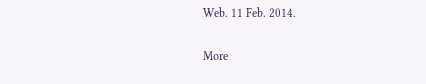Web. 11 Feb. 2014.

More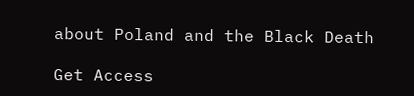about Poland and the Black Death

Get Access